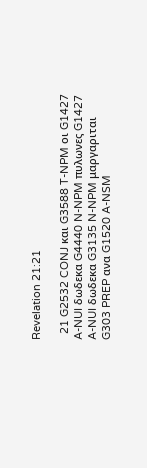Revelation 21:21

  21 G2532 CONJ και G3588 T-NPM οι G1427 A-NUI δωδεκα G4440 N-NPM πυλωνες G1427 A-NUI δωδεκα G3135 N-NPM μαργαριται G303 PREP ανα G1520 A-NSM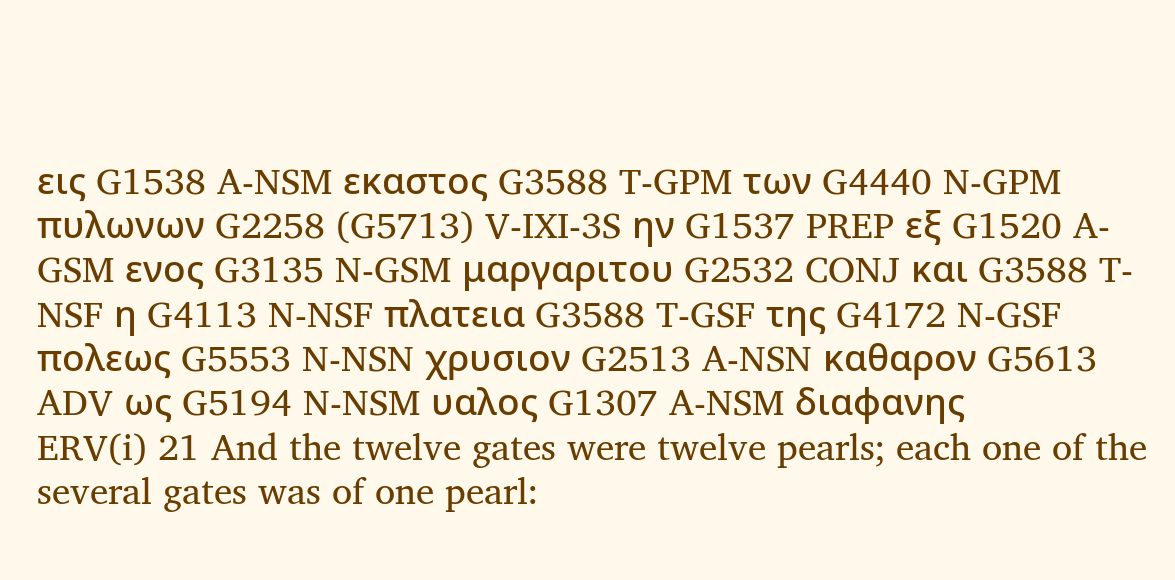εις G1538 A-NSM εκαστος G3588 T-GPM των G4440 N-GPM πυλωνων G2258 (G5713) V-IXI-3S ην G1537 PREP εξ G1520 A-GSM ενος G3135 N-GSM μαργαριτου G2532 CONJ και G3588 T-NSF η G4113 N-NSF πλατεια G3588 T-GSF της G4172 N-GSF πολεως G5553 N-NSN χρυσιον G2513 A-NSN καθαρον G5613 ADV ως G5194 N-NSM υαλος G1307 A-NSM διαφανης
ERV(i) 21 And the twelve gates were twelve pearls; each one of the several gates was of one pearl: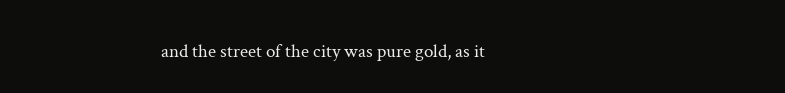and the street of the city was pure gold, as it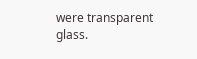were transparent glass.